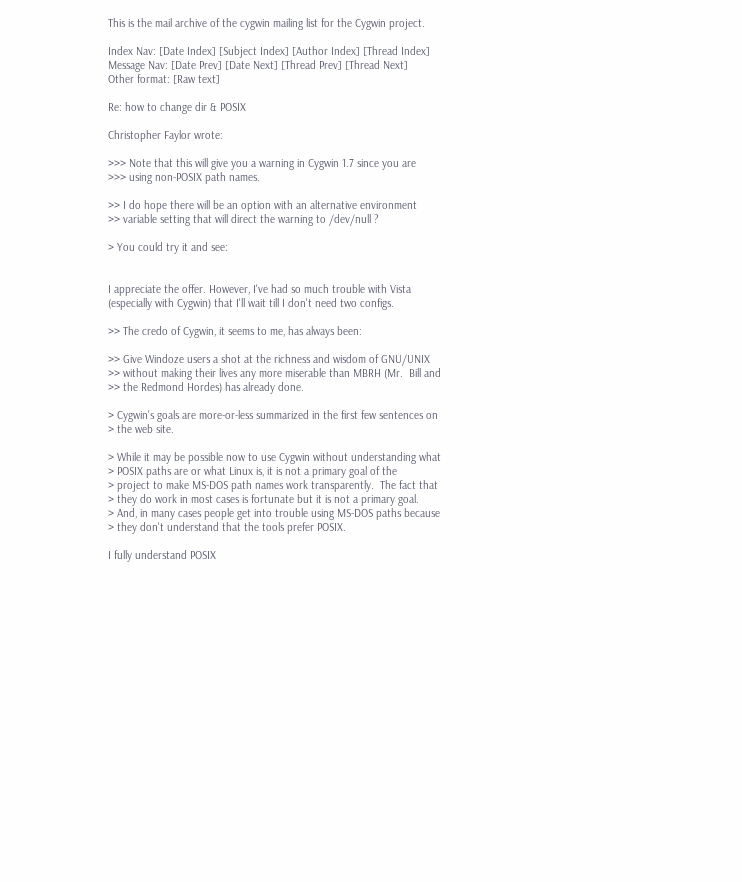This is the mail archive of the cygwin mailing list for the Cygwin project.

Index Nav: [Date Index] [Subject Index] [Author Index] [Thread Index]
Message Nav: [Date Prev] [Date Next] [Thread Prev] [Thread Next]
Other format: [Raw text]

Re: how to change dir & POSIX

Christopher Faylor wrote:

>>> Note that this will give you a warning in Cygwin 1.7 since you are
>>> using non-POSIX path names.

>> I do hope there will be an option with an alternative environment
>> variable setting that will direct the warning to /dev/null ?

> You could try it and see:


I appreciate the offer. However, I've had so much trouble with Vista
(especially with Cygwin) that I'll wait till I don't need two configs.

>> The credo of Cygwin, it seems to me, has always been:

>> Give Windoze users a shot at the richness and wisdom of GNU/UNIX
>> without making their lives any more miserable than MBRH (Mr.  Bill and
>> the Redmond Hordes) has already done.

> Cygwin's goals are more-or-less summarized in the first few sentences on
> the web site.

> While it may be possible now to use Cygwin without understanding what
> POSIX paths are or what Linux is, it is not a primary goal of the
> project to make MS-DOS path names work transparently.  The fact that
> they do work in most cases is fortunate but it is not a primary goal.
> And, in many cases people get into trouble using MS-DOS paths because
> they don't understand that the tools prefer POSIX.

I fully understand POSIX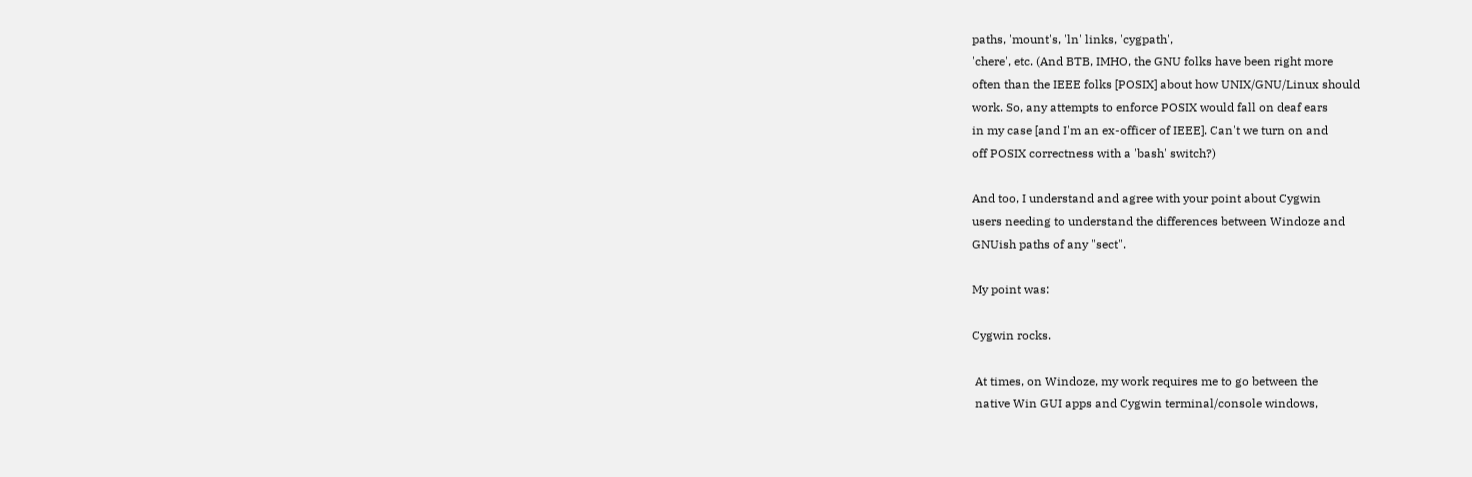paths, 'mount's, 'ln' links, 'cygpath',
'chere', etc. (And BTB, IMHO, the GNU folks have been right more
often than the IEEE folks [POSIX] about how UNIX/GNU/Linux should
work. So, any attempts to enforce POSIX would fall on deaf ears
in my case [and I'm an ex-officer of IEEE]. Can't we turn on and
off POSIX correctness with a 'bash' switch?)

And too, I understand and agree with your point about Cygwin
users needing to understand the differences between Windoze and
GNUish paths of any "sect".

My point was:

Cygwin rocks.

 At times, on Windoze, my work requires me to go between the
 native Win GUI apps and Cygwin terminal/console windows,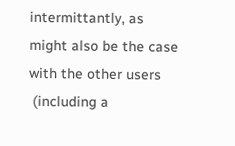intermittantly, as might also be the case with the other users
 (including a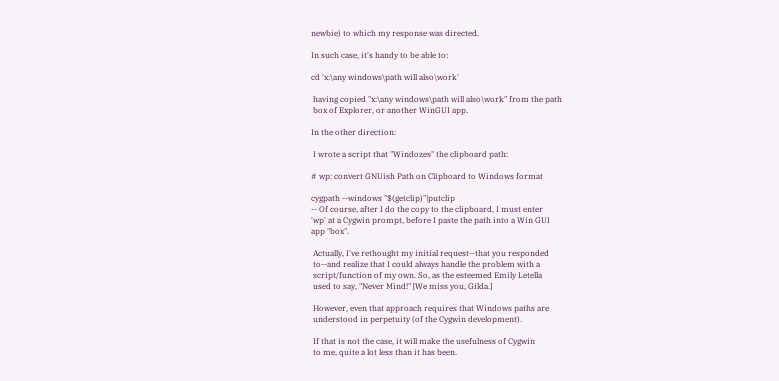newbie) to which my response was directed.

In such case, it's handy to be able to:

cd 'x:\any windows\path will also\work'

 having copied "x:\any windows\path will also\work" from the path
 box of Explorer, or another WinGUI app.

In the other direction:

 I wrote a script that "Windozes" the clipboard path:

# wp: convert GNUish Path on Clipboard to Windows format

cygpath --windows "$(getclip)"|putclip
-- Of course, after I do the copy to the clipboard, I must enter
'wp' at a Cygwin prompt, before I paste the path into a Win GUI
app "box".

 Actually, I've rethought my initial request--that you responded
 to--and realize that I could always handle the problem with a
 script/function of my own. So, as the esteemed Emily Letella
 used to say, "Never Mind!" [We miss you, Gilda.]

 However, even that approach requires that Windows paths are
 understood in perpetuity (of the Cygwin development).

 If that is not the case, it will make the usefulness of Cygwin
 to me, quite a lot less than it has been.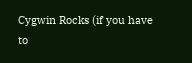Cygwin Rocks (if you have to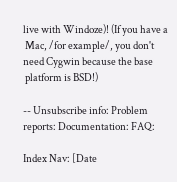live with Windoze)! (If you have a
 Mac, /for example/, you don't need Cygwin because the base
 platform is BSD!)

-- Unsubscribe info: Problem reports: Documentation: FAQ:

Index Nav: [Date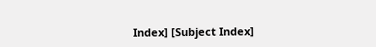Index] [Subject Index]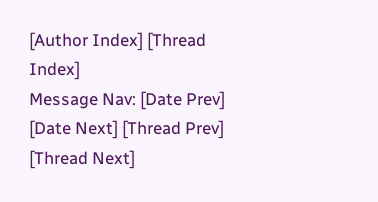[Author Index] [Thread Index]
Message Nav: [Date Prev] [Date Next] [Thread Prev] [Thread Next]